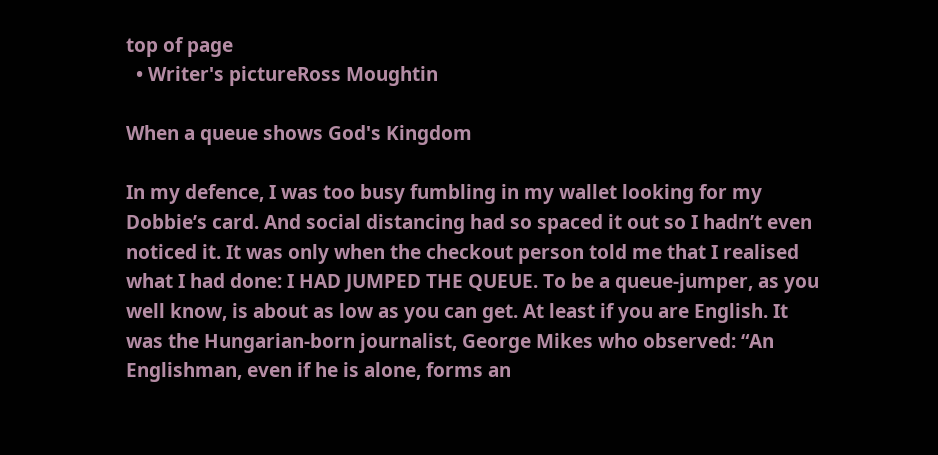top of page
  • Writer's pictureRoss Moughtin

When a queue shows God's Kingdom

In my defence, I was too busy fumbling in my wallet looking for my Dobbie’s card. And social distancing had so spaced it out so I hadn’t even noticed it. It was only when the checkout person told me that I realised what I had done: I HAD JUMPED THE QUEUE. To be a queue-jumper, as you well know, is about as low as you can get. At least if you are English. It was the Hungarian-born journalist, George Mikes who observed: “An Englishman, even if he is alone, forms an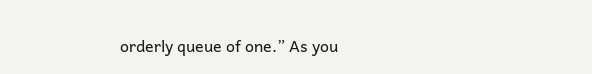orderly queue of one.” As you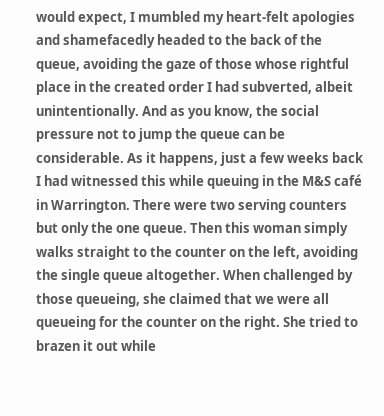would expect, I mumbled my heart-felt apologies and shamefacedly headed to the back of the queue, avoiding the gaze of those whose rightful place in the created order I had subverted, albeit unintentionally. And as you know, the social pressure not to jump the queue can be considerable. As it happens, just a few weeks back I had witnessed this while queuing in the M&S café in Warrington. There were two serving counters but only the one queue. Then this woman simply walks straight to the counter on the left, avoiding the single queue altogether. When challenged by those queueing, she claimed that we were all queueing for the counter on the right. She tried to brazen it out while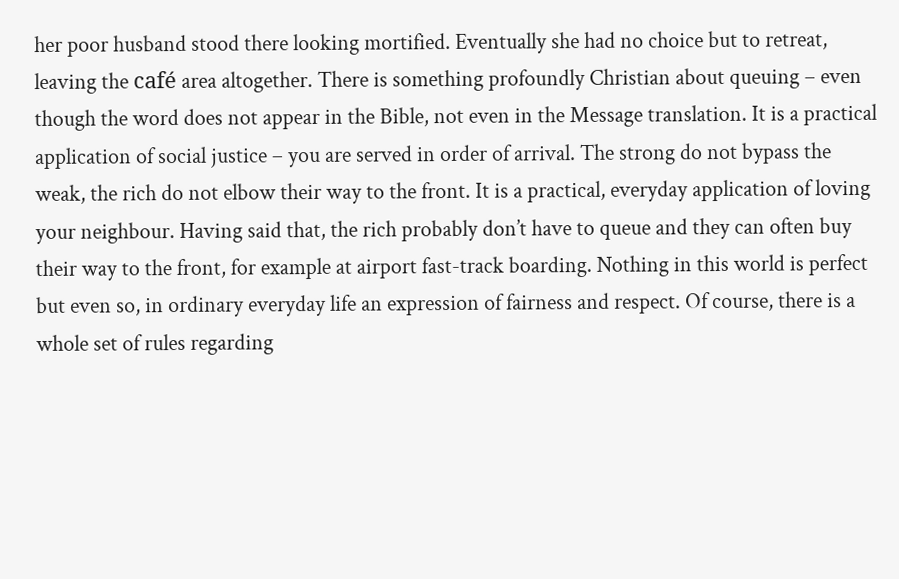her poor husband stood there looking mortified. Eventually she had no choice but to retreat, leaving the café area altogether. There is something profoundly Christian about queuing – even though the word does not appear in the Bible, not even in the Message translation. It is a practical application of social justice – you are served in order of arrival. The strong do not bypass the weak, the rich do not elbow their way to the front. It is a practical, everyday application of loving your neighbour. Having said that, the rich probably don’t have to queue and they can often buy their way to the front, for example at airport fast-track boarding. Nothing in this world is perfect but even so, in ordinary everyday life an expression of fairness and respect. Of course, there is a whole set of rules regarding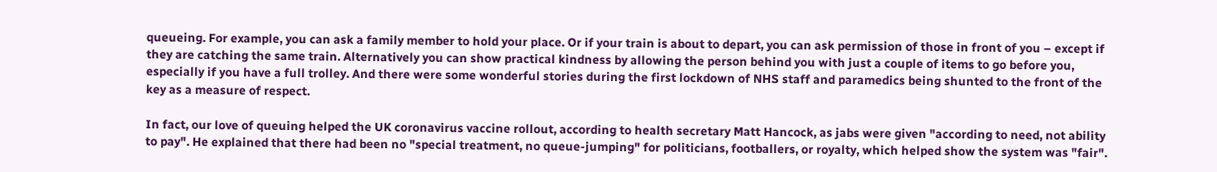queueing. For example, you can ask a family member to hold your place. Or if your train is about to depart, you can ask permission of those in front of you – except if they are catching the same train. Alternatively you can show practical kindness by allowing the person behind you with just a couple of items to go before you, especially if you have a full trolley. And there were some wonderful stories during the first lockdown of NHS staff and paramedics being shunted to the front of the key as a measure of respect.

In fact, our love of queuing helped the UK coronavirus vaccine rollout, according to health secretary Matt Hancock, as jabs were given "according to need, not ability to pay". He explained that there had been no "special treatment, no queue-jumping" for politicians, footballers, or royalty, which helped show the system was "fair".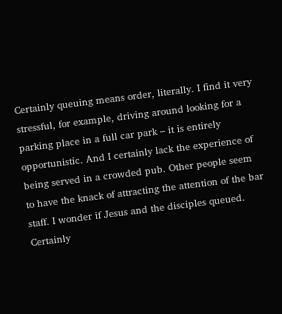Certainly queuing means order, literally. I find it very stressful, for example, driving around looking for a parking place in a full car park – it is entirely opportunistic. And I certainly lack the experience of being served in a crowded pub. Other people seem to have the knack of attracting the attention of the bar staff. I wonder if Jesus and the disciples queued. Certainly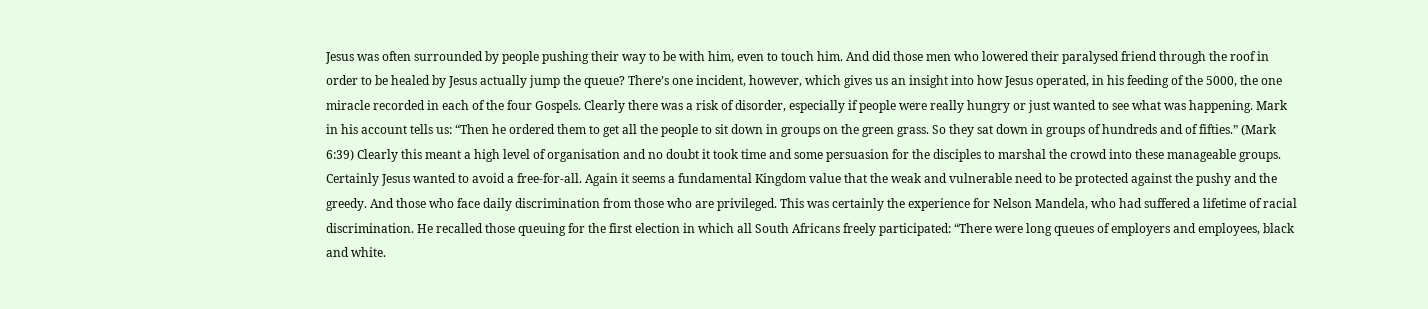Jesus was often surrounded by people pushing their way to be with him, even to touch him. And did those men who lowered their paralysed friend through the roof in order to be healed by Jesus actually jump the queue? There’s one incident, however, which gives us an insight into how Jesus operated, in his feeding of the 5000, the one miracle recorded in each of the four Gospels. Clearly there was a risk of disorder, especially if people were really hungry or just wanted to see what was happening. Mark in his account tells us: “Then he ordered them to get all the people to sit down in groups on the green grass. So they sat down in groups of hundreds and of fifties.” (Mark 6:39) Clearly this meant a high level of organisation and no doubt it took time and some persuasion for the disciples to marshal the crowd into these manageable groups. Certainly Jesus wanted to avoid a free-for-all. Again it seems a fundamental Kingdom value that the weak and vulnerable need to be protected against the pushy and the greedy. And those who face daily discrimination from those who are privileged. This was certainly the experience for Nelson Mandela, who had suffered a lifetime of racial discrimination. He recalled those queuing for the first election in which all South Africans freely participated: “There were long queues of employers and employees, black and white.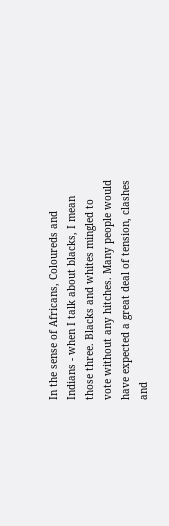In the sense of Africans, Coloureds and Indians - when I talk about blacks, I mean those three. Blacks and whites mingled to vote without any hitches. Many people would have expected a great deal of tension, clashes and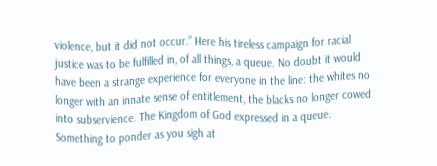violence, but it did not occur.” Here his tireless campaign for racial justice was to be fulfilled in, of all things, a queue. No doubt it would have been a strange experience for everyone in the line: the whites no longer with an innate sense of entitlement, the blacks no longer cowed into subservience. The Kingdom of God expressed in a queue. Something to ponder as you sigh at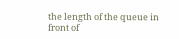the length of the queue in front of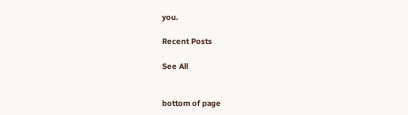you.

Recent Posts

See All


bottom of page